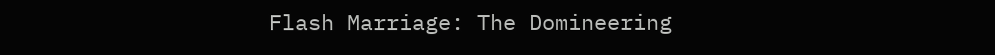Flash Marriage: The Domineering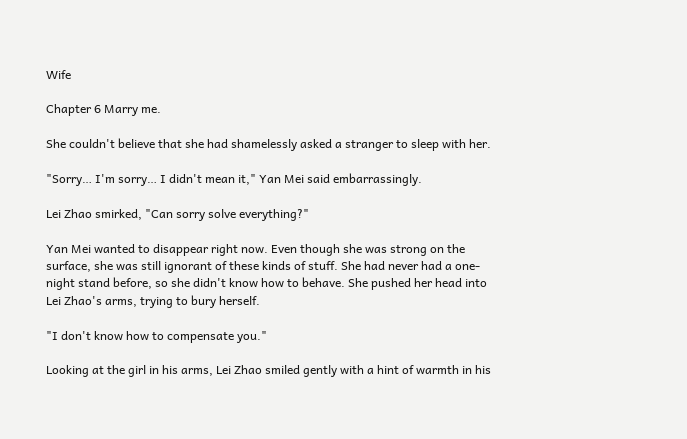Wife

Chapter 6 Marry me.

She couldn't believe that she had shamelessly asked a stranger to sleep with her.

"Sorry… I'm sorry… I didn't mean it," Yan Mei said embarrassingly.

Lei Zhao smirked, "Can sorry solve everything?"

Yan Mei wanted to disappear right now. Even though she was strong on the surface, she was still ignorant of these kinds of stuff. She had never had a one-night stand before, so she didn't know how to behave. She pushed her head into Lei Zhao's arms, trying to bury herself.

"I don't know how to compensate you."

Looking at the girl in his arms, Lei Zhao smiled gently with a hint of warmth in his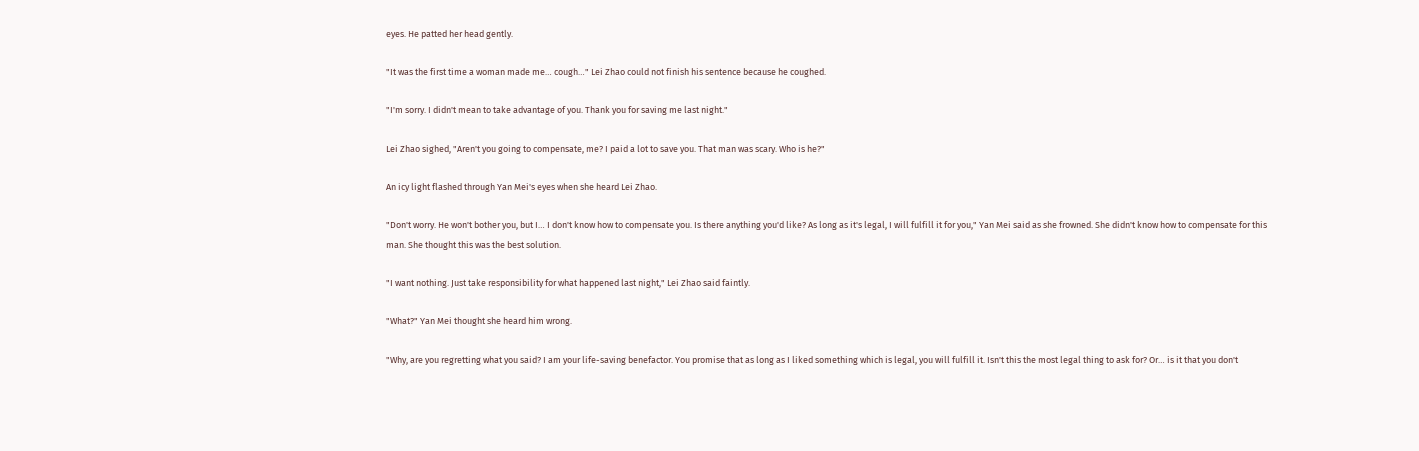eyes. He patted her head gently.

"It was the first time a woman made me… cough…" Lei Zhao could not finish his sentence because he coughed.

"I'm sorry. I didn't mean to take advantage of you. Thank you for saving me last night."

Lei Zhao sighed, "Aren't you going to compensate, me? I paid a lot to save you. That man was scary. Who is he?"

An icy light flashed through Yan Mei's eyes when she heard Lei Zhao.

"Don't worry. He won't bother you, but I… I don't know how to compensate you. Is there anything you'd like? As long as it's legal, I will fulfill it for you," Yan Mei said as she frowned. She didn't know how to compensate for this man. She thought this was the best solution.

"I want nothing. Just take responsibility for what happened last night," Lei Zhao said faintly.

"What?" Yan Mei thought she heard him wrong.

"Why, are you regretting what you said? I am your life-saving benefactor. You promise that as long as I liked something which is legal, you will fulfill it. Isn't this the most legal thing to ask for? Or… is it that you don't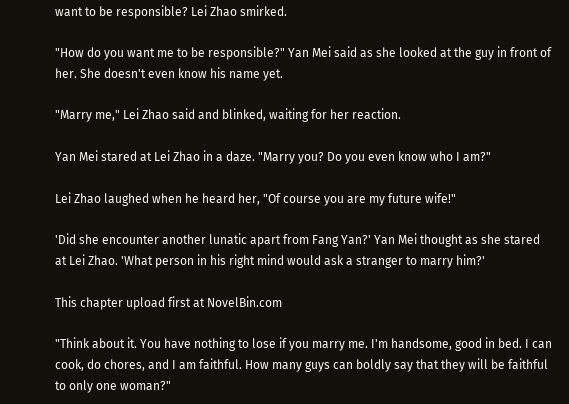want to be responsible? Lei Zhao smirked.

"How do you want me to be responsible?" Yan Mei said as she looked at the guy in front of her. She doesn't even know his name yet.

"Marry me," Lei Zhao said and blinked, waiting for her reaction.

Yan Mei stared at Lei Zhao in a daze. "Marry you? Do you even know who I am?"

Lei Zhao laughed when he heard her, "Of course you are my future wife!"

'Did she encounter another lunatic apart from Fang Yan?' Yan Mei thought as she stared at Lei Zhao. 'What person in his right mind would ask a stranger to marry him?'

This chapter upload first at NovelBin.com

"Think about it. You have nothing to lose if you marry me. I'm handsome, good in bed. I can cook, do chores, and I am faithful. How many guys can boldly say that they will be faithful to only one woman?"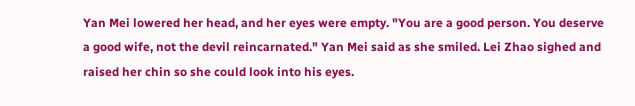Yan Mei lowered her head, and her eyes were empty. "You are a good person. You deserve a good wife, not the devil reincarnated." Yan Mei said as she smiled. Lei Zhao sighed and raised her chin so she could look into his eyes.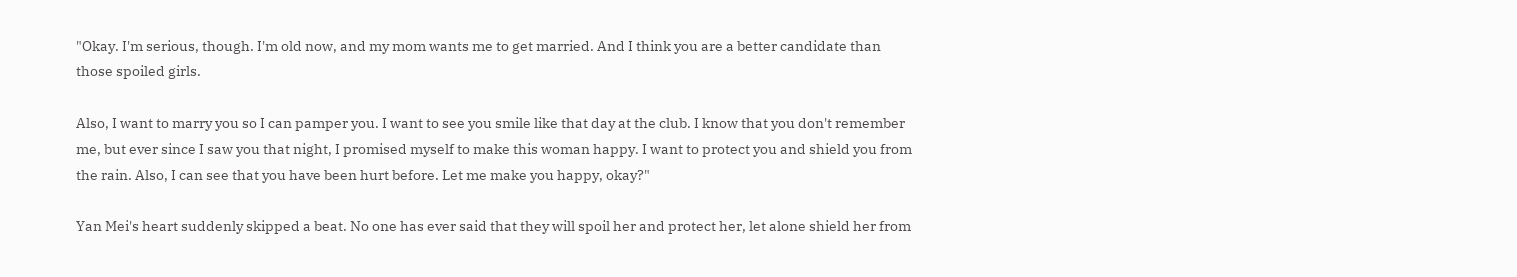"Okay. I'm serious, though. I'm old now, and my mom wants me to get married. And I think you are a better candidate than those spoiled girls.

Also, I want to marry you so I can pamper you. I want to see you smile like that day at the club. I know that you don't remember me, but ever since I saw you that night, I promised myself to make this woman happy. I want to protect you and shield you from the rain. Also, I can see that you have been hurt before. Let me make you happy, okay?"

Yan Mei's heart suddenly skipped a beat. No one has ever said that they will spoil her and protect her, let alone shield her from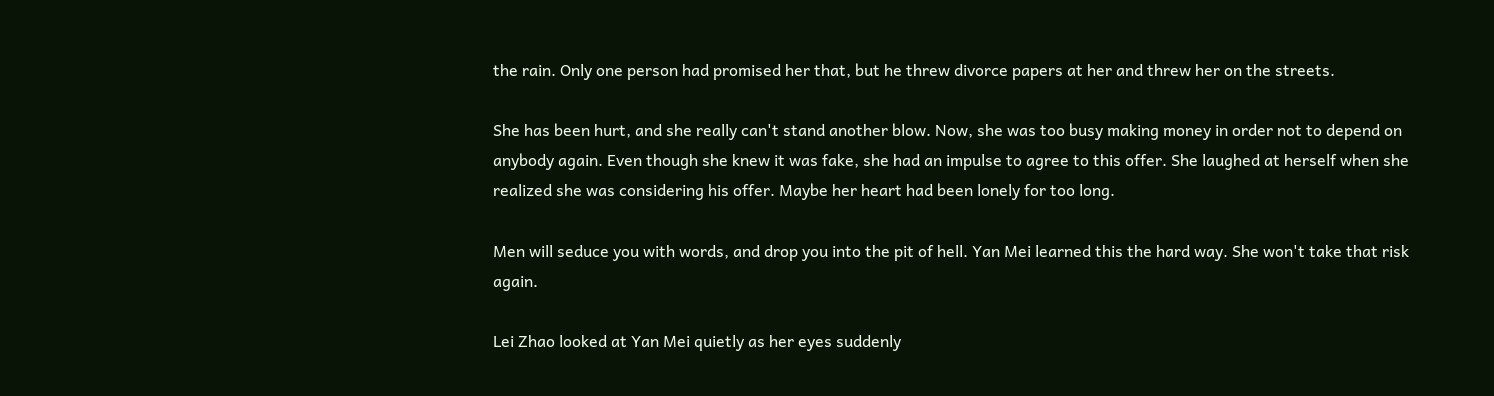the rain. Only one person had promised her that, but he threw divorce papers at her and threw her on the streets.

She has been hurt, and she really can't stand another blow. Now, she was too busy making money in order not to depend on anybody again. Even though she knew it was fake, she had an impulse to agree to this offer. She laughed at herself when she realized she was considering his offer. Maybe her heart had been lonely for too long.

Men will seduce you with words, and drop you into the pit of hell. Yan Mei learned this the hard way. She won't take that risk again.

Lei Zhao looked at Yan Mei quietly as her eyes suddenly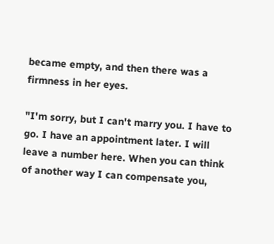became empty, and then there was a firmness in her eyes.

"I'm sorry, but I can't marry you. I have to go. I have an appointment later. I will leave a number here. When you can think of another way I can compensate you,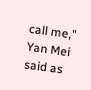call me," Yan Mei said as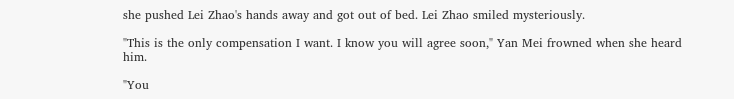she pushed Lei Zhao's hands away and got out of bed. Lei Zhao smiled mysteriously.

"This is the only compensation I want. I know you will agree soon," Yan Mei frowned when she heard him.

"You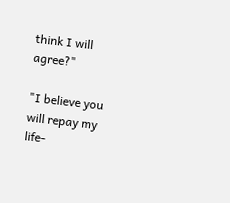think I will agree?"

"I believe you will repay my life-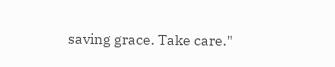saving grace. Take care."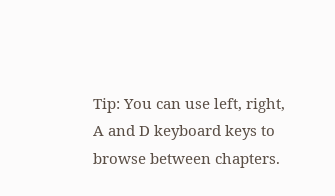Tip: You can use left, right, A and D keyboard keys to browse between chapters.